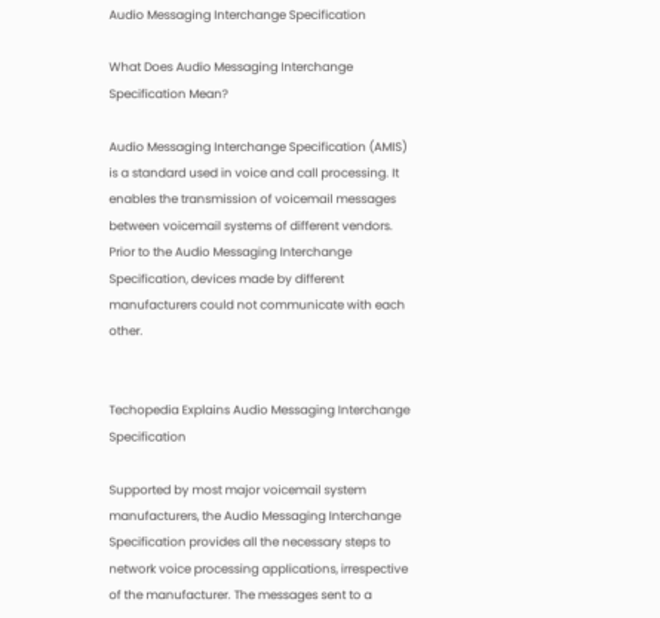Audio Messaging Interchange Specification

What Does Audio Messaging Interchange Specification Mean?

Audio Messaging Interchange Specification (AMIS) is a standard used in voice and call processing. It enables the transmission of voicemail messages between voicemail systems of different vendors. Prior to the Audio Messaging Interchange Specification, devices made by different manufacturers could not communicate with each other.


Techopedia Explains Audio Messaging Interchange Specification

Supported by most major voicemail system manufacturers, the Audio Messaging Interchange Specification provides all the necessary steps to network voice processing applications, irrespective of the manufacturer. The messages sent to a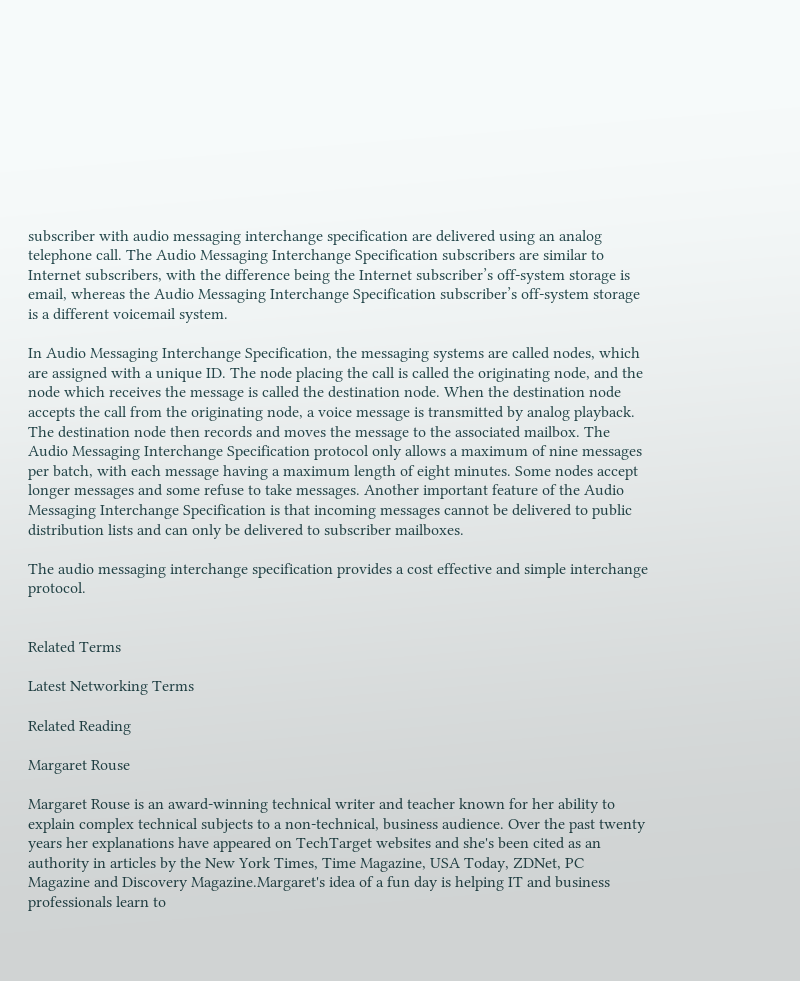subscriber with audio messaging interchange specification are delivered using an analog telephone call. The Audio Messaging Interchange Specification subscribers are similar to Internet subscribers, with the difference being the Internet subscriber’s off-system storage is email, whereas the Audio Messaging Interchange Specification subscriber’s off-system storage is a different voicemail system.

In Audio Messaging Interchange Specification, the messaging systems are called nodes, which are assigned with a unique ID. The node placing the call is called the originating node, and the node which receives the message is called the destination node. When the destination node accepts the call from the originating node, a voice message is transmitted by analog playback. The destination node then records and moves the message to the associated mailbox. The Audio Messaging Interchange Specification protocol only allows a maximum of nine messages per batch, with each message having a maximum length of eight minutes. Some nodes accept longer messages and some refuse to take messages. Another important feature of the Audio Messaging Interchange Specification is that incoming messages cannot be delivered to public distribution lists and can only be delivered to subscriber mailboxes.

The audio messaging interchange specification provides a cost effective and simple interchange protocol.


Related Terms

Latest Networking Terms

Related Reading

Margaret Rouse

Margaret Rouse is an award-winning technical writer and teacher known for her ability to explain complex technical subjects to a non-technical, business audience. Over the past twenty years her explanations have appeared on TechTarget websites and she's been cited as an authority in articles by the New York Times, Time Magazine, USA Today, ZDNet, PC Magazine and Discovery Magazine.Margaret's idea of a fun day is helping IT and business professionals learn to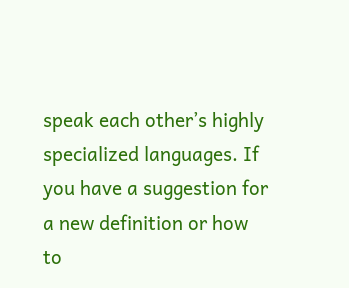speak each other’s highly specialized languages. If you have a suggestion for a new definition or how to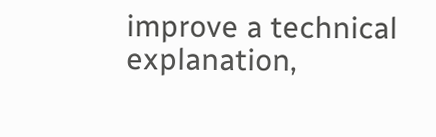improve a technical explanation,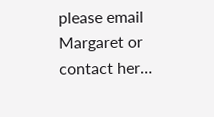please email Margaret or contact her…